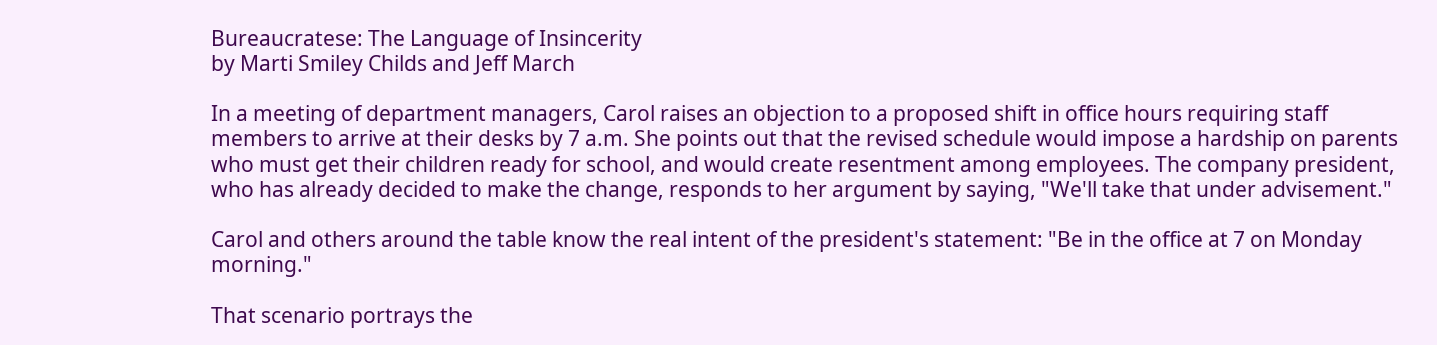Bureaucratese: The Language of Insincerity
by Marti Smiley Childs and Jeff March

In a meeting of department managers, Carol raises an objection to a proposed shift in office hours requiring staff members to arrive at their desks by 7 a.m. She points out that the revised schedule would impose a hardship on parents who must get their children ready for school, and would create resentment among employees. The company president, who has already decided to make the change, responds to her argument by saying, "We'll take that under advisement."

Carol and others around the table know the real intent of the president's statement: "Be in the office at 7 on Monday morning."

That scenario portrays the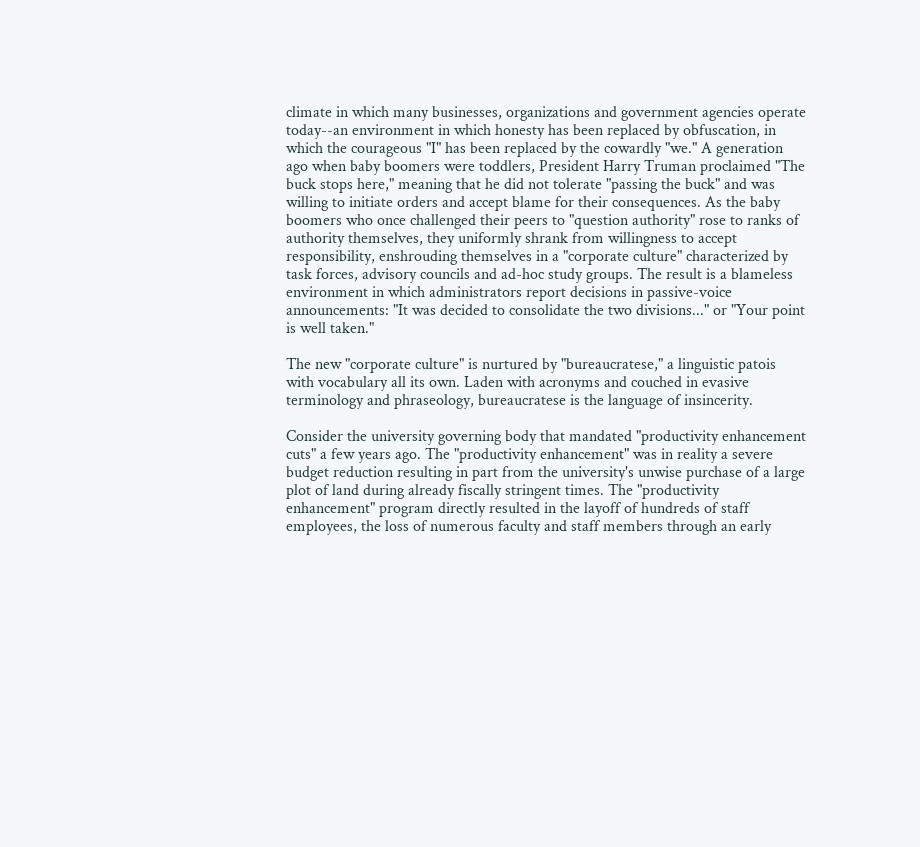climate in which many businesses, organizations and government agencies operate today--an environment in which honesty has been replaced by obfuscation, in which the courageous "I" has been replaced by the cowardly "we." A generation ago when baby boomers were toddlers, President Harry Truman proclaimed "The buck stops here," meaning that he did not tolerate "passing the buck" and was willing to initiate orders and accept blame for their consequences. As the baby boomers who once challenged their peers to "question authority" rose to ranks of authority themselves, they uniformly shrank from willingness to accept responsibility, enshrouding themselves in a "corporate culture" characterized by task forces, advisory councils and ad-hoc study groups. The result is a blameless environment in which administrators report decisions in passive-voice announcements: "It was decided to consolidate the two divisions..." or "Your point is well taken."

The new "corporate culture" is nurtured by "bureaucratese," a linguistic patois with vocabulary all its own. Laden with acronyms and couched in evasive terminology and phraseology, bureaucratese is the language of insincerity.

Consider the university governing body that mandated "productivity enhancement cuts" a few years ago. The "productivity enhancement" was in reality a severe budget reduction resulting in part from the university's unwise purchase of a large plot of land during already fiscally stringent times. The "productivity enhancement" program directly resulted in the layoff of hundreds of staff employees, the loss of numerous faculty and staff members through an early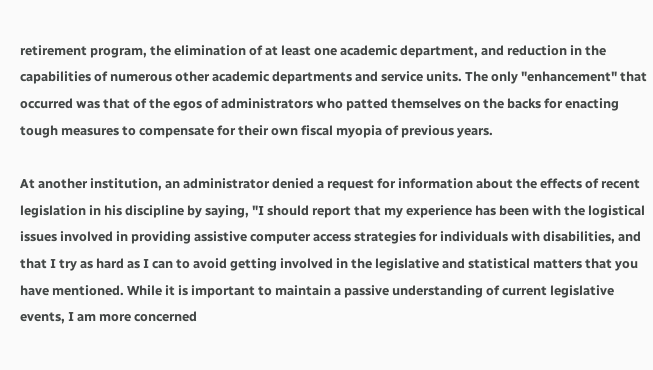retirement program, the elimination of at least one academic department, and reduction in the capabilities of numerous other academic departments and service units. The only "enhancement" that occurred was that of the egos of administrators who patted themselves on the backs for enacting tough measures to compensate for their own fiscal myopia of previous years.

At another institution, an administrator denied a request for information about the effects of recent legislation in his discipline by saying, "I should report that my experience has been with the logistical issues involved in providing assistive computer access strategies for individuals with disabilities, and that I try as hard as I can to avoid getting involved in the legislative and statistical matters that you have mentioned. While it is important to maintain a passive understanding of current legislative events, I am more concerned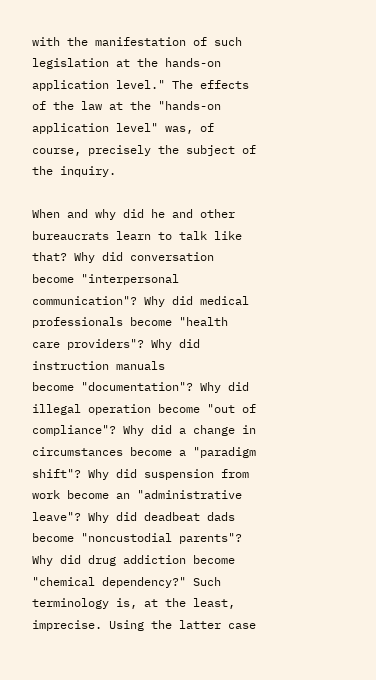with the manifestation of such legislation at the hands-on application level." The effects of the law at the "hands-on application level" was, of course, precisely the subject of the inquiry.

When and why did he and other bureaucrats learn to talk like that? Why did conversation become "interpersonal communication"? Why did medical professionals become "health care providers"? Why did instruction manuals
become "documentation"? Why did illegal operation become "out of compliance"? Why did a change in circumstances become a "paradigm shift"? Why did suspension from work become an "administrative leave"? Why did deadbeat dads become "noncustodial parents"? Why did drug addiction become "chemical dependency?" Such terminology is, at the least, imprecise. Using the latter case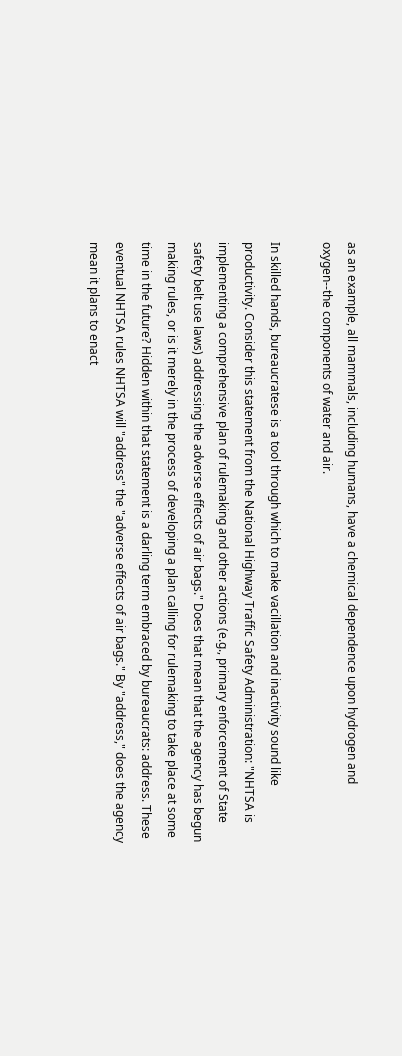as an example, all mammals, including humans, have a chemical dependence upon hydrogen and oxygen--the components of water and air.

In skilled hands, bureaucratese is a tool through which to make vacillation and inactivity sound like productivity. Consider this statement from the National Highway Traffic Safety Administration: "NHTSA is implementing a comprehensive plan of rulemaking and other actions (e.g., primary enforcement of State safety belt use laws) addressing the adverse effects of air bags." Does that mean that the agency has begun making rules, or is it merely in the process of developing a plan calling for rulemaking to take place at some time in the future? Hidden within that statement is a darling term embraced by bureaucrats: address. These eventual NHTSA rules NHTSA will "address" the "adverse effects of air bags." By "address," does the agency mean it plans to enact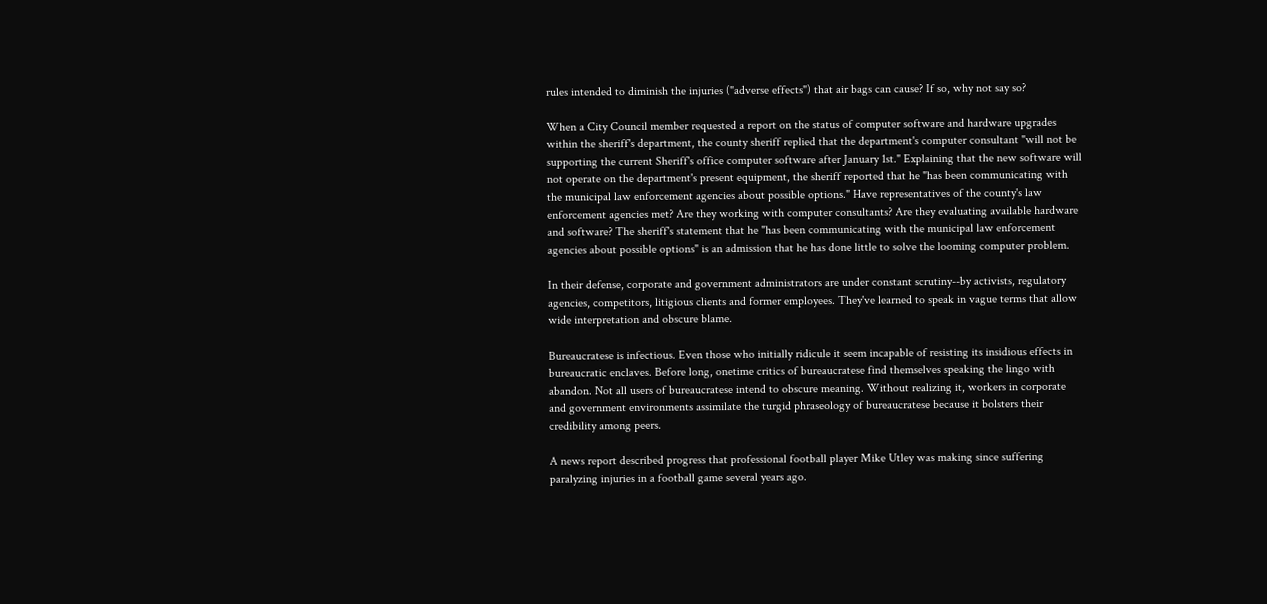rules intended to diminish the injuries ("adverse effects") that air bags can cause? If so, why not say so?

When a City Council member requested a report on the status of computer software and hardware upgrades within the sheriff's department, the county sheriff replied that the department's computer consultant "will not be supporting the current Sheriff's office computer software after January 1st." Explaining that the new software will not operate on the department's present equipment, the sheriff reported that he "has been communicating with the municipal law enforcement agencies about possible options." Have representatives of the county's law enforcement agencies met? Are they working with computer consultants? Are they evaluating available hardware and software? The sheriff's statement that he "has been communicating with the municipal law enforcement agencies about possible options" is an admission that he has done little to solve the looming computer problem.

In their defense, corporate and government administrators are under constant scrutiny--by activists, regulatory agencies, competitors, litigious clients and former employees. They've learned to speak in vague terms that allow wide interpretation and obscure blame.

Bureaucratese is infectious. Even those who initially ridicule it seem incapable of resisting its insidious effects in bureaucratic enclaves. Before long, onetime critics of bureaucratese find themselves speaking the lingo with abandon. Not all users of bureaucratese intend to obscure meaning. Without realizing it, workers in corporate and government environments assimilate the turgid phraseology of bureaucratese because it bolsters their credibility among peers.

A news report described progress that professional football player Mike Utley was making since suffering paralyzing injuries in a football game several years ago.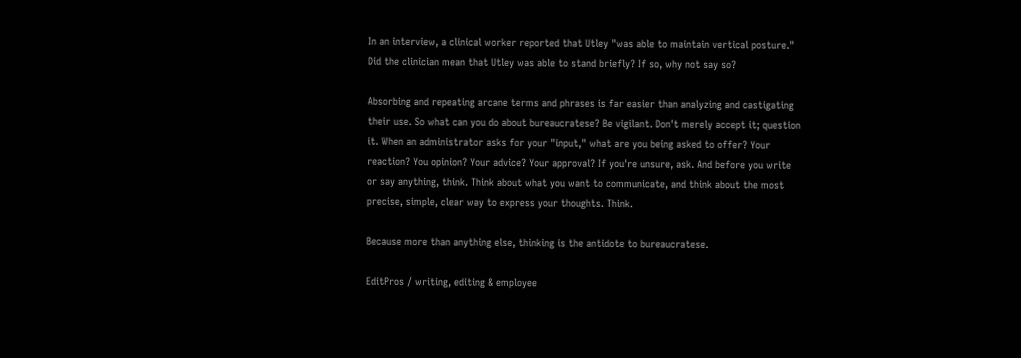In an interview, a clinical worker reported that Utley "was able to maintain vertical posture." Did the clinician mean that Utley was able to stand briefly? If so, why not say so?

Absorbing and repeating arcane terms and phrases is far easier than analyzing and castigating their use. So what can you do about bureaucratese? Be vigilant. Don't merely accept it; question it. When an administrator asks for your "input," what are you being asked to offer? Your reaction? You opinion? Your advice? Your approval? If you're unsure, ask. And before you write or say anything, think. Think about what you want to communicate, and think about the most precise, simple, clear way to express your thoughts. Think.

Because more than anything else, thinking is the antidote to bureaucratese.

EditPros / writing, editing & employee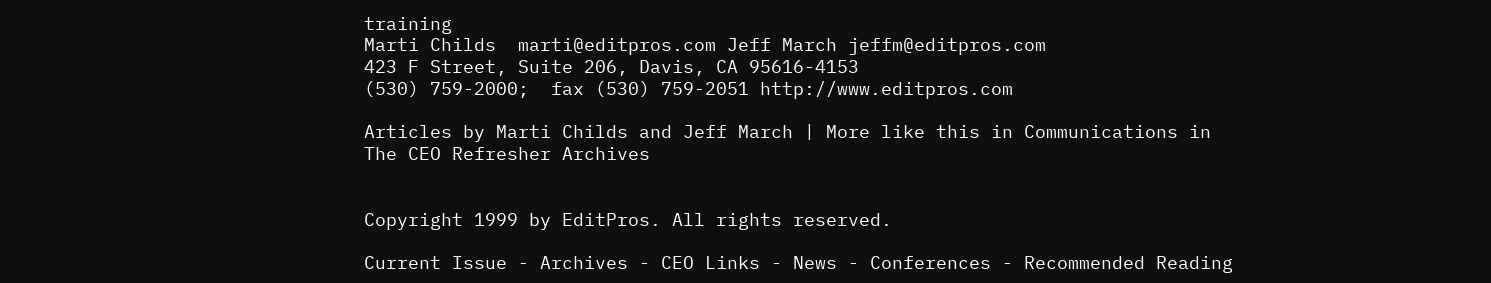training
Marti Childs  marti@editpros.com Jeff March jeffm@editpros.com
423 F Street, Suite 206, Davis, CA 95616-4153
(530) 759-2000;  fax (530) 759-2051 http://www.editpros.com

Articles by Marti Childs and Jeff March | More like this in Communications in
The CEO Refresher Archives


Copyright 1999 by EditPros. All rights reserved.

Current Issue - Archives - CEO Links - News - Conferences - Recommended Reading